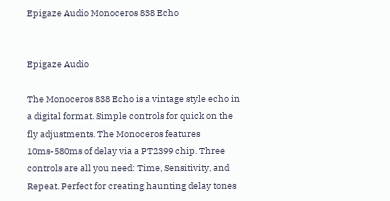Epigaze Audio Monoceros 838 Echo


Epigaze Audio

The Monoceros 838 Echo is a vintage style echo in a digital format. Simple controls for quick on the fly adjustments. The Monoceros features 10ms-580ms of delay via a PT2399 chip. Three controls are all you need: Time, Sensitivity, and Repeat. Perfect for creating haunting delay tones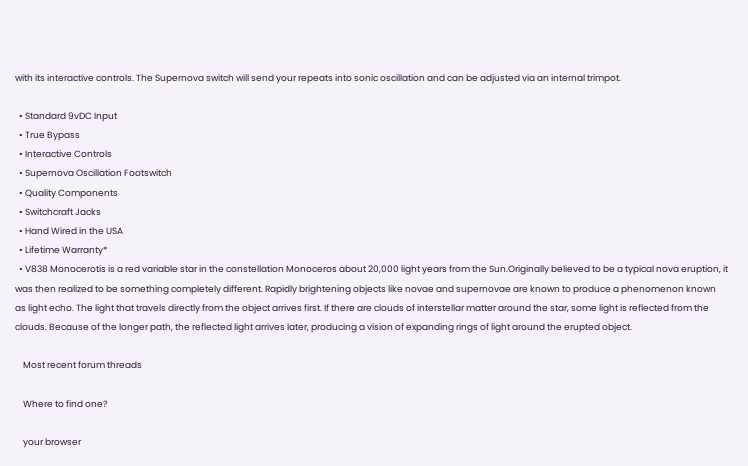with its interactive controls. The Supernova switch will send your repeats into sonic oscillation and can be adjusted via an internal trimpot.

  • Standard 9vDC Input
  • True Bypass
  • Interactive Controls
  • Supernova Oscillation Footswitch
  • Quality Components
  • Switchcraft Jacks
  • Hand Wired in the USA
  • Lifetime Warranty*
  • V838 Monocerotis is a red variable star in the constellation Monoceros about 20,000 light years from the Sun.Originally believed to be a typical nova eruption, it was then realized to be something completely different. Rapidly brightening objects like novae and supernovae are known to produce a phenomenon known as light echo. The light that travels directly from the object arrives first. If there are clouds of interstellar matter around the star, some light is reflected from the clouds. Because of the longer path, the reflected light arrives later, producing a vision of expanding rings of light around the erupted object.

    Most recent forum threads

    Where to find one?

    your browser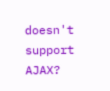doesn't support AJAX?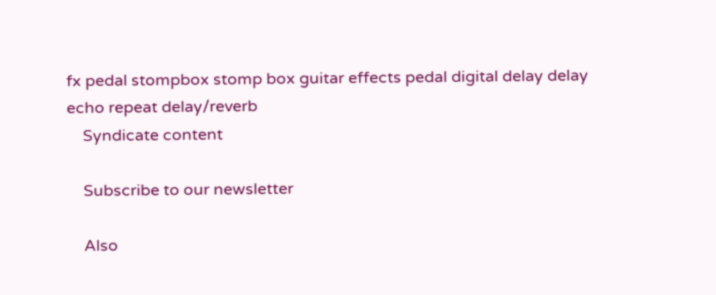fx pedal stompbox stomp box guitar effects pedal digital delay delay echo repeat delay/reverb
    Syndicate content

    Subscribe to our newsletter

    Also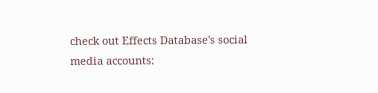check out Effects Database's social media accounts: